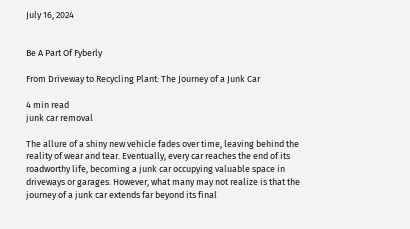July 16, 2024


Be A Part Of Fyberly

From Driveway to Recycling Plant: The Journey of a Junk Car

4 min read
junk car removal

The allure of a shiny new vehicle fades over time, leaving behind the reality of wear and tear. Eventually, every car reaches the end of its roadworthy life, becoming a junk car occupying valuable space in driveways or garages. However, what many may not realize is that the journey of a junk car extends far beyond its final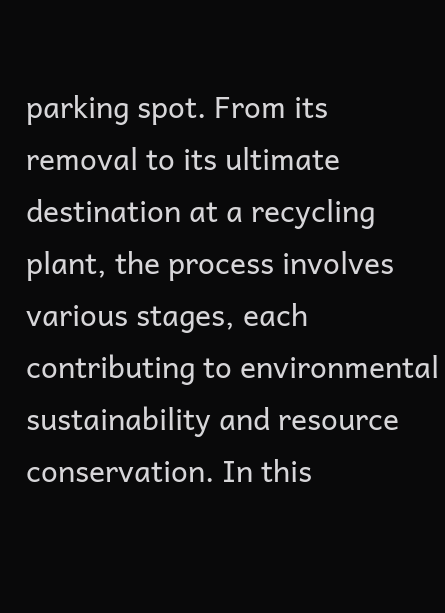parking spot. From its removal to its ultimate destination at a recycling plant, the process involves various stages, each contributing to environmental sustainability and resource conservation. In this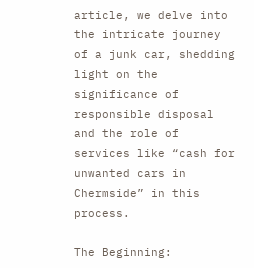article, we delve into the intricate journey of a junk car, shedding light on the significance of responsible disposal and the role of services like “cash for unwanted cars in Chermside” in this process.

The Beginning: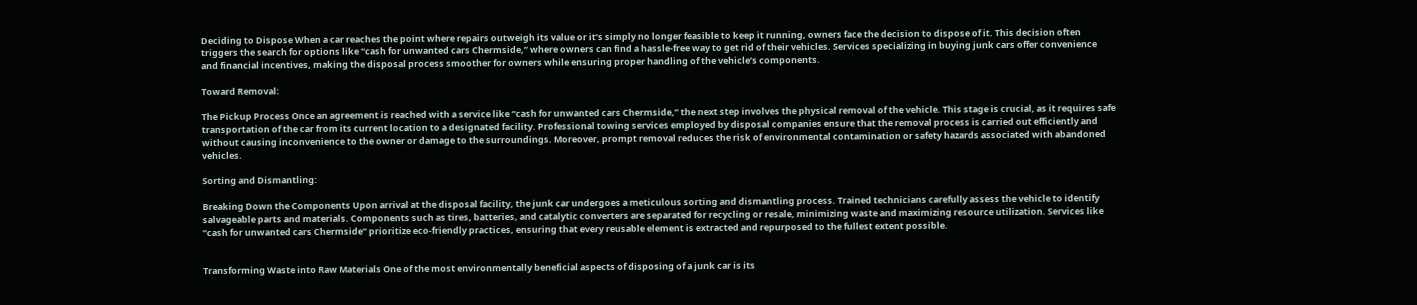Deciding to Dispose When a car reaches the point where repairs outweigh its value or it’s simply no longer feasible to keep it running, owners face the decision to dispose of it. This decision often triggers the search for options like “cash for unwanted cars Chermside,” where owners can find a hassle-free way to get rid of their vehicles. Services specializing in buying junk cars offer convenience and financial incentives, making the disposal process smoother for owners while ensuring proper handling of the vehicle’s components.

Toward Removal:

The Pickup Process Once an agreement is reached with a service like “cash for unwanted cars Chermside,” the next step involves the physical removal of the vehicle. This stage is crucial, as it requires safe transportation of the car from its current location to a designated facility. Professional towing services employed by disposal companies ensure that the removal process is carried out efficiently and without causing inconvenience to the owner or damage to the surroundings. Moreover, prompt removal reduces the risk of environmental contamination or safety hazards associated with abandoned vehicles.

Sorting and Dismantling:

Breaking Down the Components Upon arrival at the disposal facility, the junk car undergoes a meticulous sorting and dismantling process. Trained technicians carefully assess the vehicle to identify salvageable parts and materials. Components such as tires, batteries, and catalytic converters are separated for recycling or resale, minimizing waste and maximizing resource utilization. Services like “cash for unwanted cars Chermside” prioritize eco-friendly practices, ensuring that every reusable element is extracted and repurposed to the fullest extent possible.


Transforming Waste into Raw Materials One of the most environmentally beneficial aspects of disposing of a junk car is its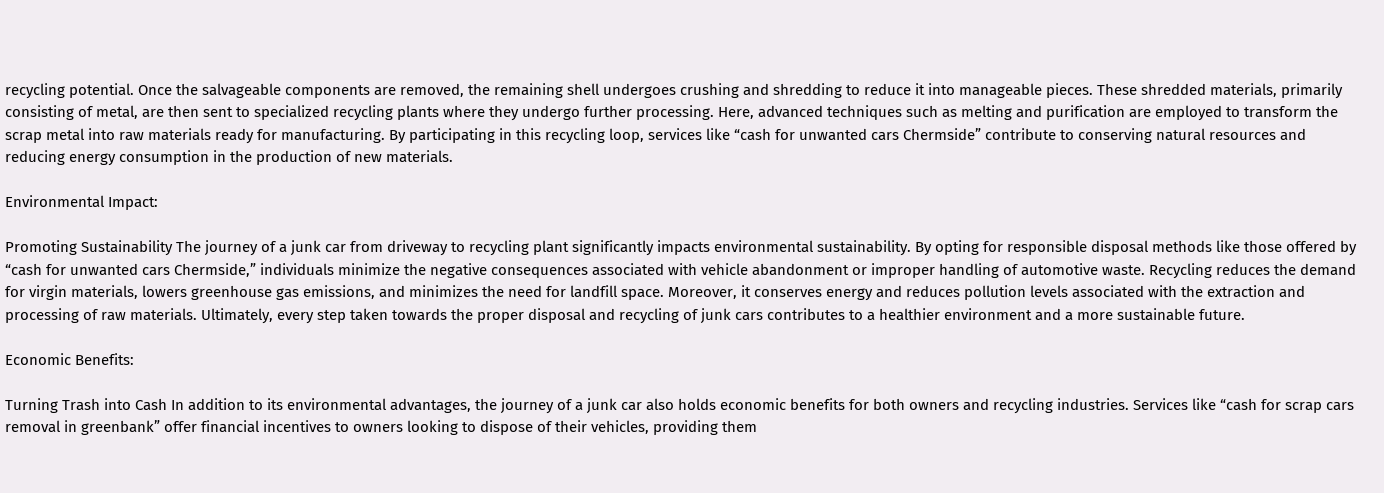recycling potential. Once the salvageable components are removed, the remaining shell undergoes crushing and shredding to reduce it into manageable pieces. These shredded materials, primarily consisting of metal, are then sent to specialized recycling plants where they undergo further processing. Here, advanced techniques such as melting and purification are employed to transform the scrap metal into raw materials ready for manufacturing. By participating in this recycling loop, services like “cash for unwanted cars Chermside” contribute to conserving natural resources and reducing energy consumption in the production of new materials.

Environmental Impact:

Promoting Sustainability The journey of a junk car from driveway to recycling plant significantly impacts environmental sustainability. By opting for responsible disposal methods like those offered by “cash for unwanted cars Chermside,” individuals minimize the negative consequences associated with vehicle abandonment or improper handling of automotive waste. Recycling reduces the demand for virgin materials, lowers greenhouse gas emissions, and minimizes the need for landfill space. Moreover, it conserves energy and reduces pollution levels associated with the extraction and processing of raw materials. Ultimately, every step taken towards the proper disposal and recycling of junk cars contributes to a healthier environment and a more sustainable future.

Economic Benefits:

Turning Trash into Cash In addition to its environmental advantages, the journey of a junk car also holds economic benefits for both owners and recycling industries. Services like “cash for scrap cars removal in greenbank” offer financial incentives to owners looking to dispose of their vehicles, providing them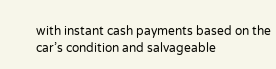with instant cash payments based on the car’s condition and salvageable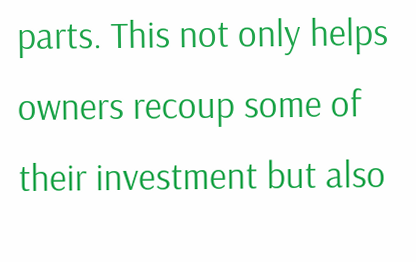parts. This not only helps owners recoup some of their investment but also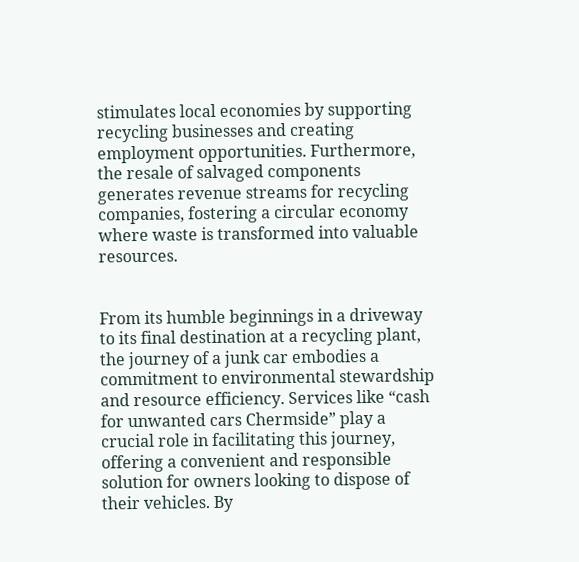stimulates local economies by supporting recycling businesses and creating employment opportunities. Furthermore, the resale of salvaged components generates revenue streams for recycling companies, fostering a circular economy where waste is transformed into valuable resources.


From its humble beginnings in a driveway to its final destination at a recycling plant, the journey of a junk car embodies a commitment to environmental stewardship and resource efficiency. Services like “cash for unwanted cars Chermside” play a crucial role in facilitating this journey, offering a convenient and responsible solution for owners looking to dispose of their vehicles. By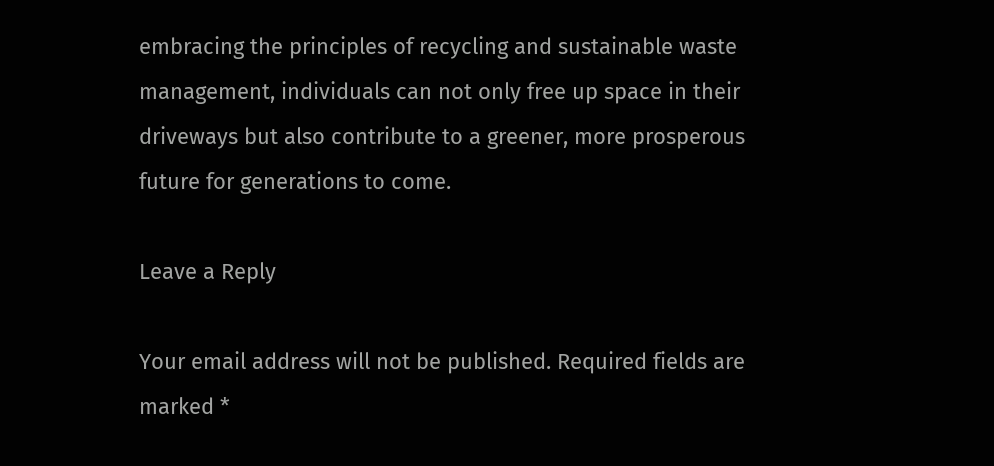embracing the principles of recycling and sustainable waste management, individuals can not only free up space in their driveways but also contribute to a greener, more prosperous future for generations to come.

Leave a Reply

Your email address will not be published. Required fields are marked *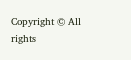Copyright © All rights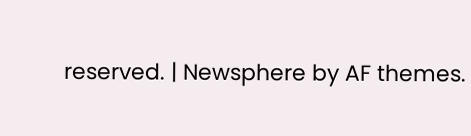reserved. | Newsphere by AF themes.